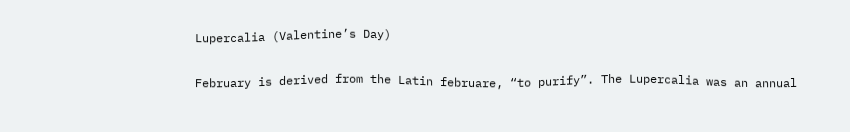Lupercalia (Valentine’s Day)

February is derived from the Latin februare, “to purify”. The Lupercalia was an annual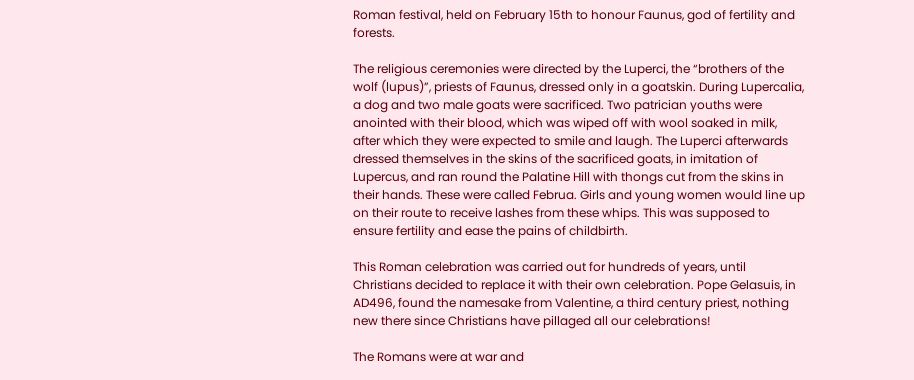Roman festival, held on February 15th to honour Faunus, god of fertility and forests.

The religious ceremonies were directed by the Luperci, the “brothers of the wolf (lupus)”, priests of Faunus, dressed only in a goatskin. During Lupercalia, a dog and two male goats were sacrificed. Two patrician youths were anointed with their blood, which was wiped off with wool soaked in milk, after which they were expected to smile and laugh. The Luperci afterwards dressed themselves in the skins of the sacrificed goats, in imitation of Lupercus, and ran round the Palatine Hill with thongs cut from the skins in their hands. These were called Februa. Girls and young women would line up on their route to receive lashes from these whips. This was supposed to ensure fertility and ease the pains of childbirth.

This Roman celebration was carried out for hundreds of years, until Christians decided to replace it with their own celebration. Pope Gelasuis, in AD496, found the namesake from Valentine, a third century priest, nothing new there since Christians have pillaged all our celebrations!

The Romans were at war and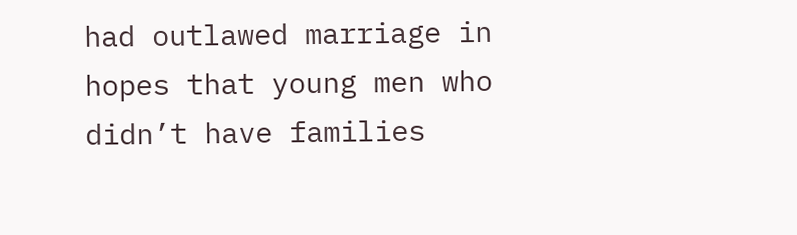had outlawed marriage in hopes that young men who didn’t have families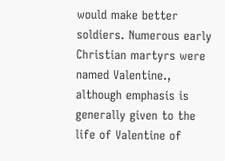would make better soldiers. Numerous early Christian martyrs were named Valentine., although emphasis is generally given to the life of Valentine of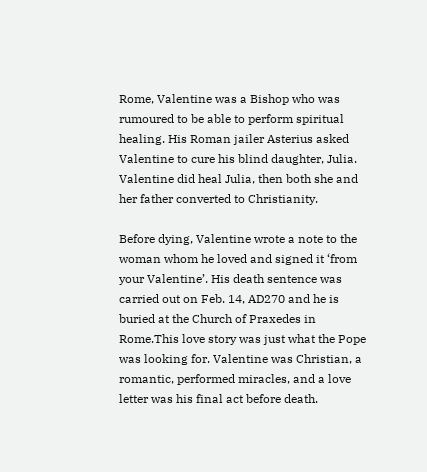Rome, Valentine was a Bishop who was rumoured to be able to perform spiritual healing. His Roman jailer Asterius asked Valentine to cure his blind daughter, Julia. Valentine did heal Julia, then both she and her father converted to Christianity.

Before dying, Valentine wrote a note to the woman whom he loved and signed it ‘from your Valentine’. His death sentence was carried out on Feb. 14, AD270 and he is buried at the Church of Praxedes in Rome.This love story was just what the Pope was looking for. Valentine was Christian, a romantic, performed miracles, and a love letter was his final act before death.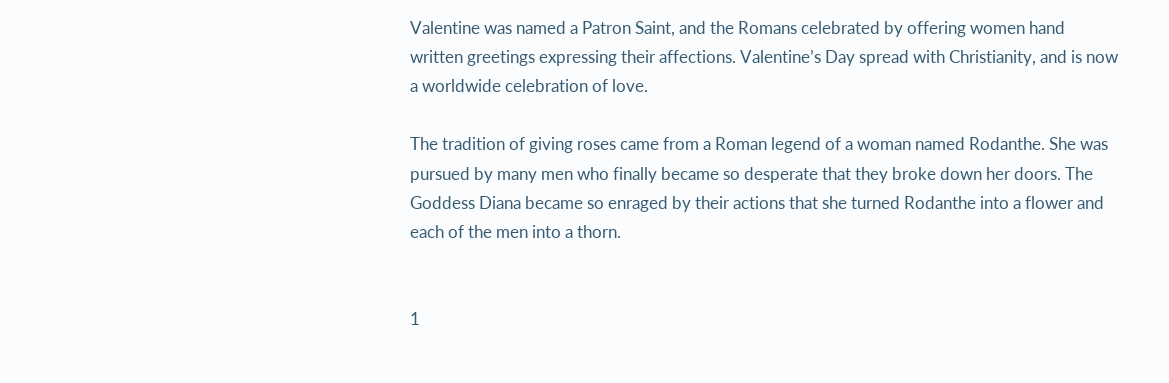Valentine was named a Patron Saint, and the Romans celebrated by offering women hand written greetings expressing their affections. Valentine’s Day spread with Christianity, and is now a worldwide celebration of love.

The tradition of giving roses came from a Roman legend of a woman named Rodanthe. She was pursued by many men who finally became so desperate that they broke down her doors. The Goddess Diana became so enraged by their actions that she turned Rodanthe into a flower and each of the men into a thorn.


1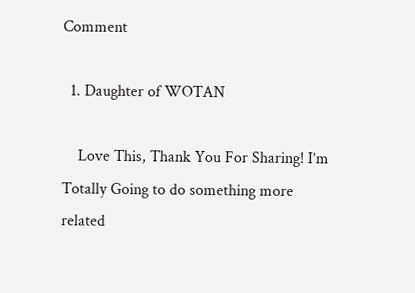Comment

  1. Daughter of WOTAN

    Love This, Thank You For Sharing! I’m Totally Going to do something more related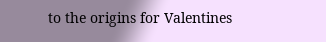to the origins for Valentines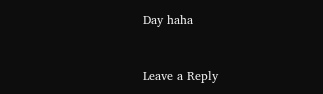Day haha


Leave a Reply